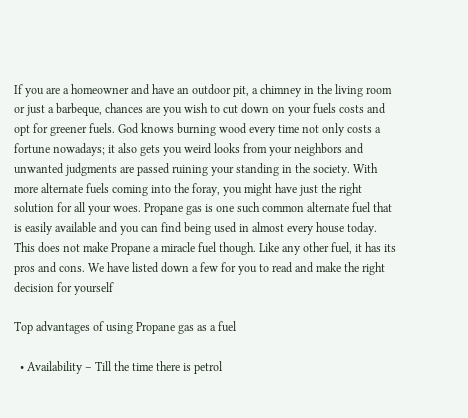If you are a homeowner and have an outdoor pit, a chimney in the living room or just a barbeque, chances are you wish to cut down on your fuels costs and opt for greener fuels. God knows burning wood every time not only costs a fortune nowadays; it also gets you weird looks from your neighbors and unwanted judgments are passed ruining your standing in the society. With more alternate fuels coming into the foray, you might have just the right solution for all your woes. Propane gas is one such common alternate fuel that is easily available and you can find being used in almost every house today. This does not make Propane a miracle fuel though. Like any other fuel, it has its pros and cons. We have listed down a few for you to read and make the right decision for yourself

Top advantages of using Propane gas as a fuel

  • Availability – Till the time there is petrol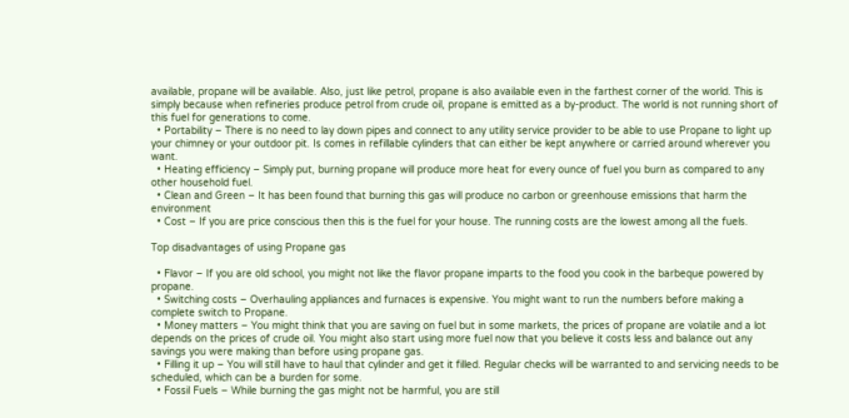available, propane will be available. Also, just like petrol, propane is also available even in the farthest corner of the world. This is simply because when refineries produce petrol from crude oil, propane is emitted as a by-product. The world is not running short of this fuel for generations to come.
  • Portability – There is no need to lay down pipes and connect to any utility service provider to be able to use Propane to light up your chimney or your outdoor pit. Is comes in refillable cylinders that can either be kept anywhere or carried around wherever you want.
  • Heating efficiency – Simply put, burning propane will produce more heat for every ounce of fuel you burn as compared to any other household fuel.
  • Clean and Green – It has been found that burning this gas will produce no carbon or greenhouse emissions that harm the environment
  • Cost – If you are price conscious then this is the fuel for your house. The running costs are the lowest among all the fuels.

Top disadvantages of using Propane gas

  • Flavor – If you are old school, you might not like the flavor propane imparts to the food you cook in the barbeque powered by propane.
  • Switching costs – Overhauling appliances and furnaces is expensive. You might want to run the numbers before making a complete switch to Propane.
  • Money matters – You might think that you are saving on fuel but in some markets, the prices of propane are volatile and a lot depends on the prices of crude oil. You might also start using more fuel now that you believe it costs less and balance out any savings you were making than before using propane gas.
  • Filling it up – You will still have to haul that cylinder and get it filled. Regular checks will be warranted to and servicing needs to be scheduled, which can be a burden for some.
  • Fossil Fuels – While burning the gas might not be harmful, you are still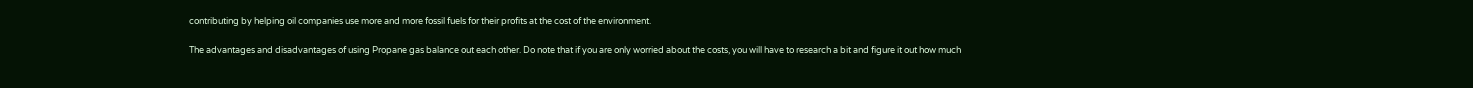contributing by helping oil companies use more and more fossil fuels for their profits at the cost of the environment.

The advantages and disadvantages of using Propane gas balance out each other. Do note that if you are only worried about the costs, you will have to research a bit and figure it out how much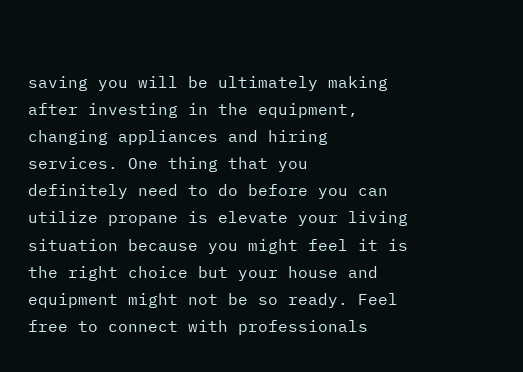saving you will be ultimately making after investing in the equipment, changing appliances and hiring services. One thing that you definitely need to do before you can utilize propane is elevate your living situation because you might feel it is the right choice but your house and equipment might not be so ready. Feel free to connect with professionals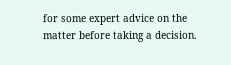for some expert advice on the matter before taking a decision.